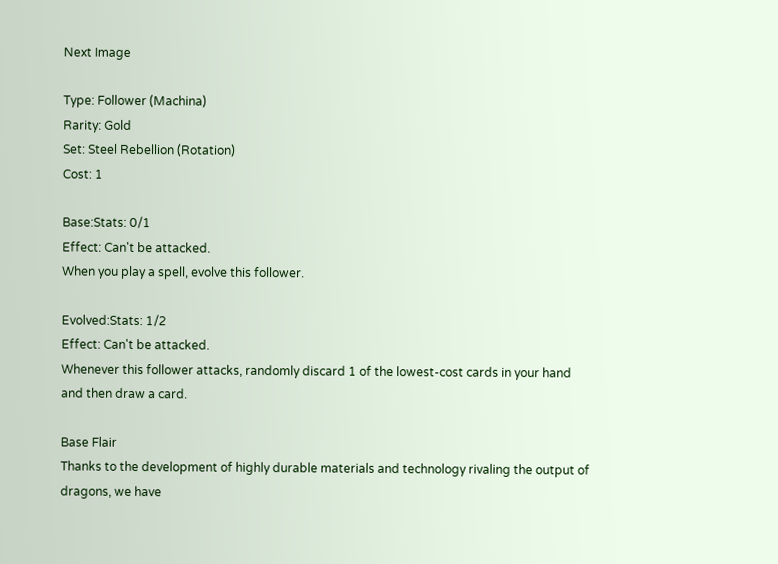Next Image

Type: Follower (Machina)
Rarity: Gold
Set: Steel Rebellion (Rotation)
Cost: 1

Base:Stats: 0/1
Effect: Can't be attacked.
When you play a spell, evolve this follower.

Evolved:Stats: 1/2
Effect: Can't be attacked.
Whenever this follower attacks, randomly discard 1 of the lowest-cost cards in your hand and then draw a card.

Base Flair
Thanks to the development of highly durable materials and technology rivaling the output of dragons, we have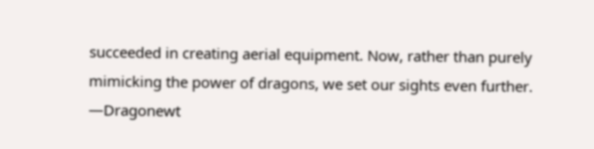succeeded in creating aerial equipment. Now, rather than purely mimicking the power of dragons, we set our sights even further. —Dragonewt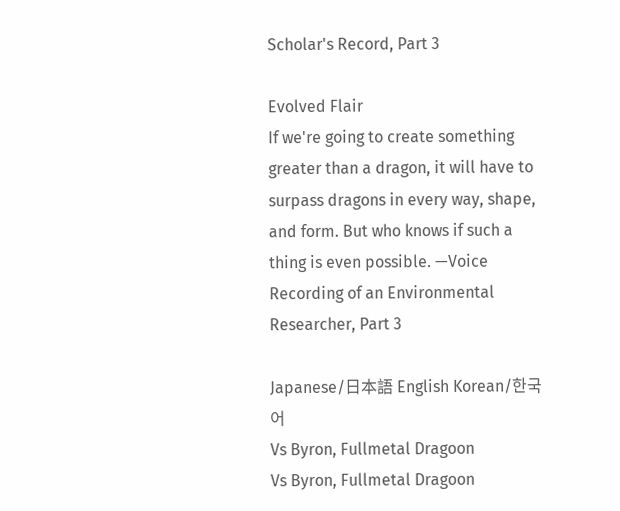Scholar's Record, Part 3

Evolved Flair
If we're going to create something greater than a dragon, it will have to surpass dragons in every way, shape, and form. But who knows if such a thing is even possible. —Voice Recording of an Environmental Researcher, Part 3

Japanese/日本語 English Korean/한국어
Vs Byron, Fullmetal Dragoon
Vs Byron, Fullmetal Dragoon